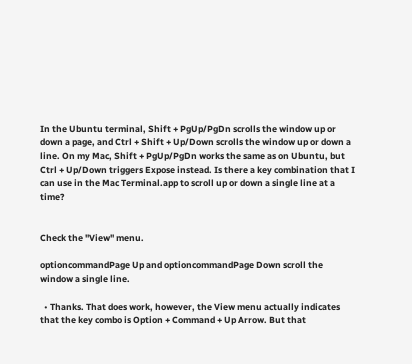In the Ubuntu terminal, Shift + PgUp/PgDn scrolls the window up or down a page, and Ctrl + Shift + Up/Down scrolls the window up or down a line. On my Mac, Shift + PgUp/PgDn works the same as on Ubuntu, but Ctrl + Up/Down triggers Expose instead. Is there a key combination that I can use in the Mac Terminal.app to scroll up or down a single line at a time?


Check the "View" menu.

optioncommandPage Up and optioncommandPage Down scroll the window a single line.

  • Thanks. That does work, however, the View menu actually indicates that the key combo is Option + Command + Up Arrow. But that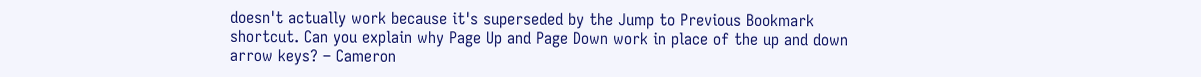doesn't actually work because it's superseded by the Jump to Previous Bookmark shortcut. Can you explain why Page Up and Page Down work in place of the up and down arrow keys? – Cameron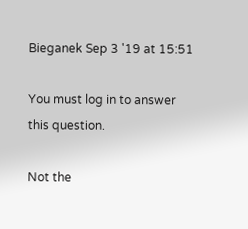Bieganek Sep 3 '19 at 15:51

You must log in to answer this question.

Not the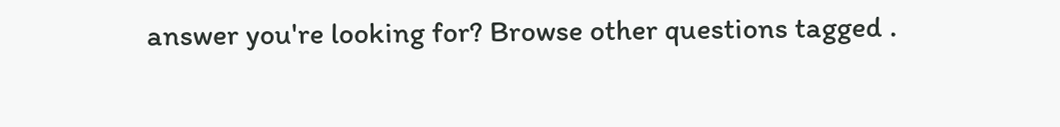answer you're looking for? Browse other questions tagged .